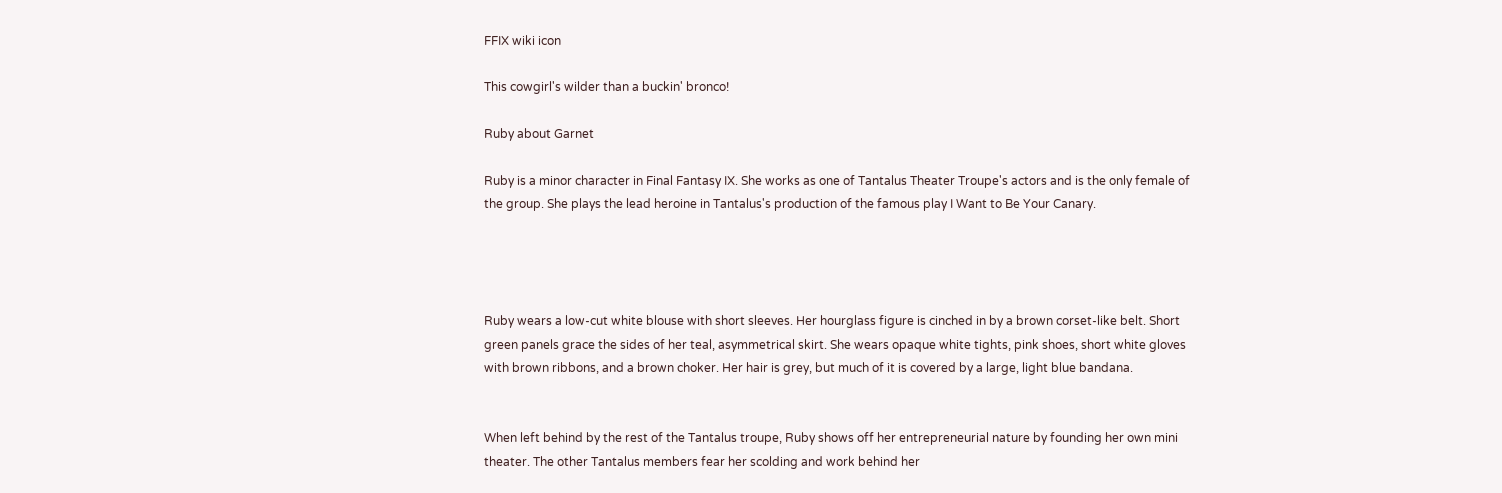FFIX wiki icon

This cowgirl's wilder than a buckin' bronco!

Ruby about Garnet

Ruby is a minor character in Final Fantasy IX. She works as one of Tantalus Theater Troupe's actors and is the only female of the group. She plays the lead heroine in Tantalus's production of the famous play I Want to Be Your Canary.




Ruby wears a low-cut white blouse with short sleeves. Her hourglass figure is cinched in by a brown corset-like belt. Short green panels grace the sides of her teal, asymmetrical skirt. She wears opaque white tights, pink shoes, short white gloves with brown ribbons, and a brown choker. Her hair is grey, but much of it is covered by a large, light blue bandana.


When left behind by the rest of the Tantalus troupe, Ruby shows off her entrepreneurial nature by founding her own mini theater. The other Tantalus members fear her scolding and work behind her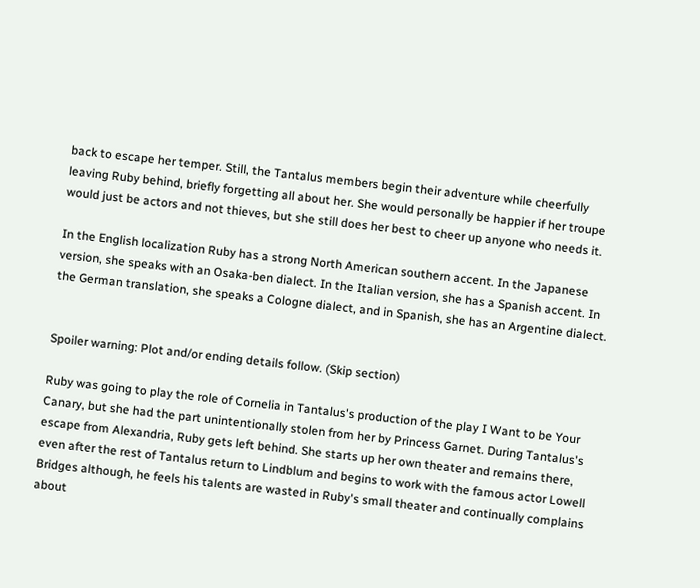back to escape her temper. Still, the Tantalus members begin their adventure while cheerfully leaving Ruby behind, briefly forgetting all about her. She would personally be happier if her troupe would just be actors and not thieves, but she still does her best to cheer up anyone who needs it.

In the English localization Ruby has a strong North American southern accent. In the Japanese version, she speaks with an Osaka-ben dialect. In the Italian version, she has a Spanish accent. In the German translation, she speaks a Cologne dialect, and in Spanish, she has an Argentine dialect.


Spoiler warning: Plot and/or ending details follow. (Skip section)

Ruby was going to play the role of Cornelia in Tantalus's production of the play I Want to be Your Canary, but she had the part unintentionally stolen from her by Princess Garnet. During Tantalus's escape from Alexandria, Ruby gets left behind. She starts up her own theater and remains there, even after the rest of Tantalus return to Lindblum and begins to work with the famous actor Lowell Bridges although, he feels his talents are wasted in Ruby's small theater and continually complains about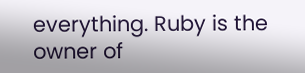everything. Ruby is the owner of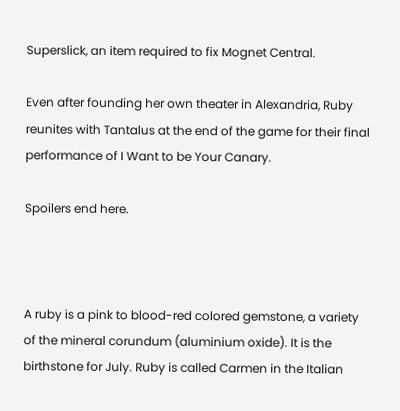Superslick, an item required to fix Mognet Central.

Even after founding her own theater in Alexandria, Ruby reunites with Tantalus at the end of the game for their final performance of I Want to be Your Canary.

Spoilers end here.



A ruby is a pink to blood-red colored gemstone, a variety of the mineral corundum (aluminium oxide). It is the birthstone for July. Ruby is called Carmen in the Italian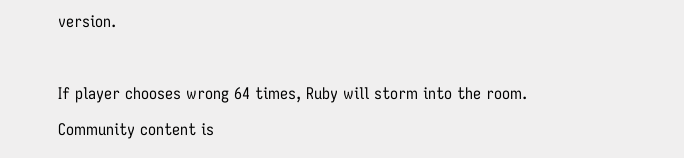version.



If player chooses wrong 64 times, Ruby will storm into the room.

Community content is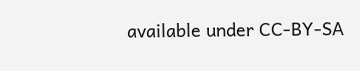available under CC-BY-SA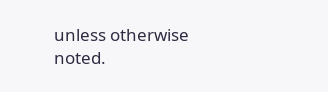unless otherwise noted.